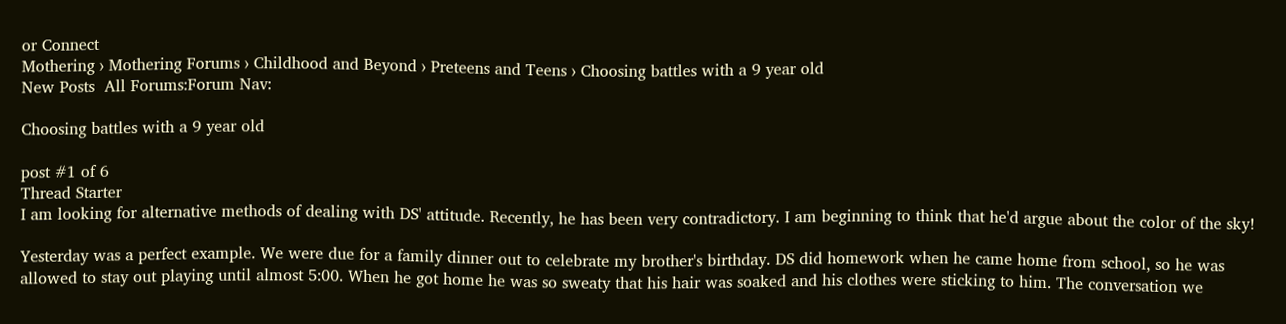or Connect
Mothering › Mothering Forums › Childhood and Beyond › Preteens and Teens › Choosing battles with a 9 year old
New Posts  All Forums:Forum Nav:

Choosing battles with a 9 year old

post #1 of 6
Thread Starter
I am looking for alternative methods of dealing with DS' attitude. Recently, he has been very contradictory. I am beginning to think that he'd argue about the color of the sky!

Yesterday was a perfect example. We were due for a family dinner out to celebrate my brother's birthday. DS did homework when he came home from school, so he was allowed to stay out playing until almost 5:00. When he got home he was so sweaty that his hair was soaked and his clothes were sticking to him. The conversation we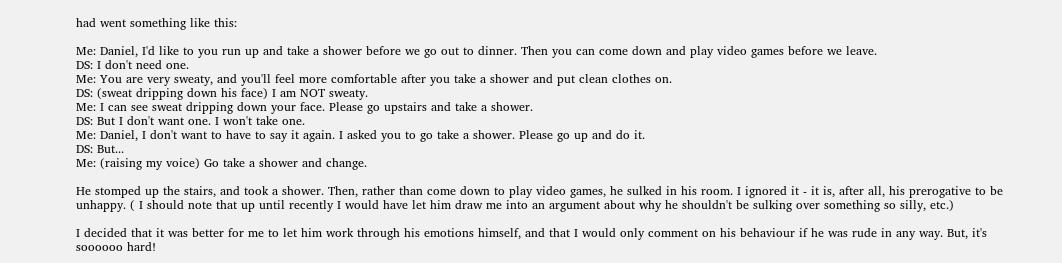had went something like this:

Me: Daniel, I'd like to you run up and take a shower before we go out to dinner. Then you can come down and play video games before we leave.
DS: I don't need one.
Me: You are very sweaty, and you'll feel more comfortable after you take a shower and put clean clothes on.
DS: (sweat dripping down his face) I am NOT sweaty.
Me: I can see sweat dripping down your face. Please go upstairs and take a shower.
DS: But I don't want one. I won't take one.
Me: Daniel, I don't want to have to say it again. I asked you to go take a shower. Please go up and do it.
DS: But...
Me: (raising my voice) Go take a shower and change.

He stomped up the stairs, and took a shower. Then, rather than come down to play video games, he sulked in his room. I ignored it - it is, after all, his prerogative to be unhappy. ( I should note that up until recently I would have let him draw me into an argument about why he shouldn't be sulking over something so silly, etc.)

I decided that it was better for me to let him work through his emotions himself, and that I would only comment on his behaviour if he was rude in any way. But, it's soooooo hard!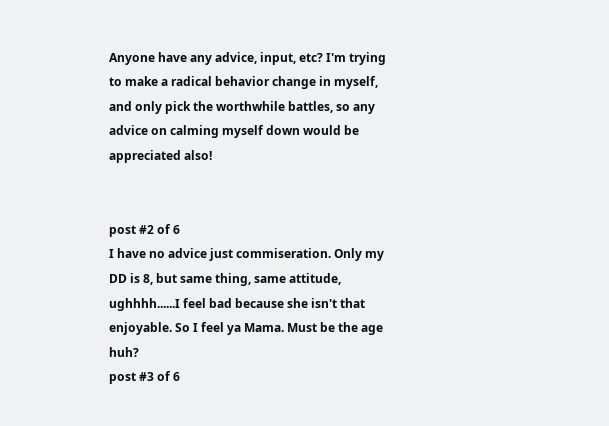Anyone have any advice, input, etc? I'm trying to make a radical behavior change in myself, and only pick the worthwhile battles, so any advice on calming myself down would be appreciated also!


post #2 of 6
I have no advice just commiseration. Only my DD is 8, but same thing, same attitude, ughhhh......I feel bad because she isn't that enjoyable. So I feel ya Mama. Must be the age huh?
post #3 of 6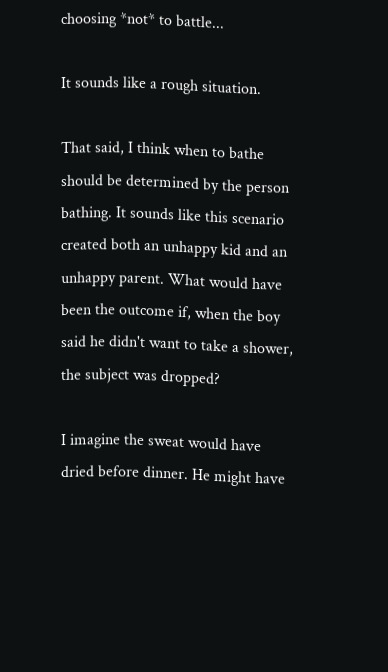choosing *not* to battle...

It sounds like a rough situation.

That said, I think when to bathe should be determined by the person bathing. It sounds like this scenario created both an unhappy kid and an unhappy parent. What would have been the outcome if, when the boy said he didn't want to take a shower, the subject was dropped?

I imagine the sweat would have dried before dinner. He might have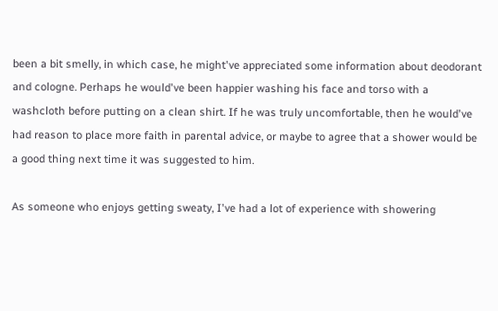been a bit smelly, in which case, he might've appreciated some information about deodorant and cologne. Perhaps he would've been happier washing his face and torso with a washcloth before putting on a clean shirt. If he was truly uncomfortable, then he would've had reason to place more faith in parental advice, or maybe to agree that a shower would be a good thing next time it was suggested to him.

As someone who enjoys getting sweaty, I've had a lot of experience with showering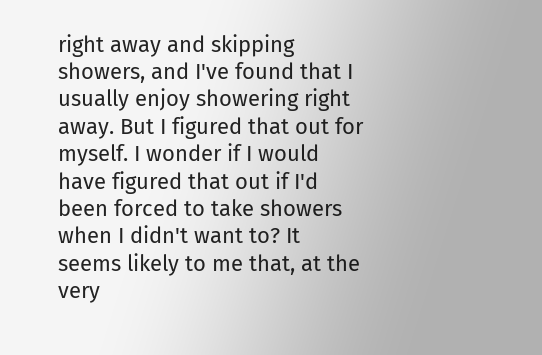right away and skipping showers, and I've found that I usually enjoy showering right away. But I figured that out for myself. I wonder if I would have figured that out if I'd been forced to take showers when I didn't want to? It seems likely to me that, at the very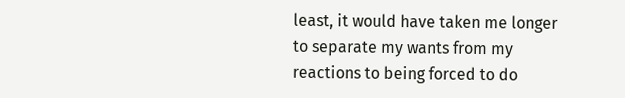least, it would have taken me longer to separate my wants from my reactions to being forced to do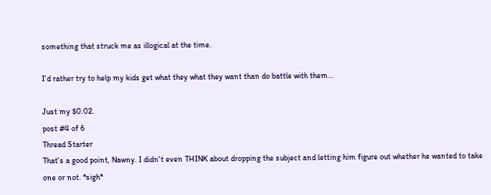something that struck me as illogical at the time.

I'd rather try to help my kids get what they what they want than do battle with them...

Just my $0.02.
post #4 of 6
Thread Starter
That's a good point, Nawny. I didn't even THINK about dropping the subject and letting him figure out whether he wanted to take one or not. *sigh*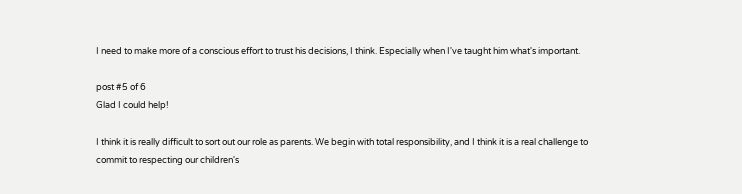I need to make more of a conscious effort to trust his decisions, I think. Especially when I've taught him what's important.

post #5 of 6
Glad I could help!

I think it is really difficult to sort out our role as parents. We begin with total responsibility, and I think it is a real challenge to commit to respecting our children's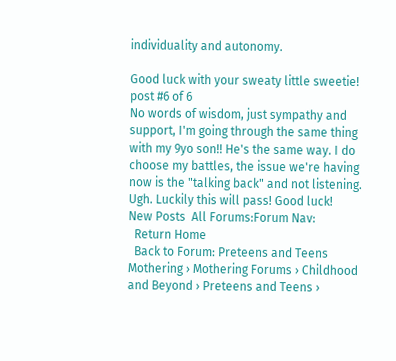individuality and autonomy.

Good luck with your sweaty little sweetie!
post #6 of 6
No words of wisdom, just sympathy and support, I'm going through the same thing with my 9yo son!! He's the same way. I do choose my battles, the issue we're having now is the "talking back" and not listening. Ugh. Luckily this will pass! Good luck!
New Posts  All Forums:Forum Nav:
  Return Home
  Back to Forum: Preteens and Teens
Mothering › Mothering Forums › Childhood and Beyond › Preteens and Teens ›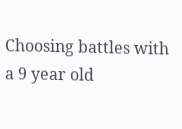Choosing battles with a 9 year old